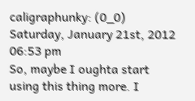caligraphunky: (0_0)
Saturday, January 21st, 2012 06:53 pm
So, maybe I oughta start using this thing more. I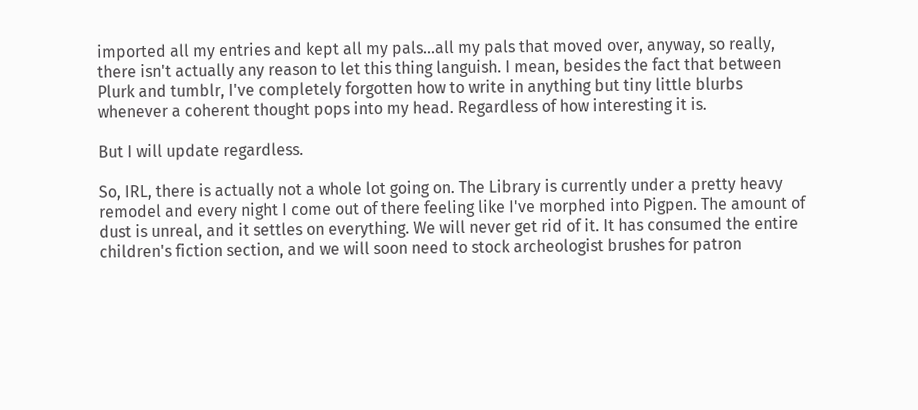imported all my entries and kept all my pals...all my pals that moved over, anyway, so really, there isn't actually any reason to let this thing languish. I mean, besides the fact that between Plurk and tumblr, I've completely forgotten how to write in anything but tiny little blurbs whenever a coherent thought pops into my head. Regardless of how interesting it is.

But I will update regardless.

So, IRL, there is actually not a whole lot going on. The Library is currently under a pretty heavy remodel and every night I come out of there feeling like I've morphed into Pigpen. The amount of dust is unreal, and it settles on everything. We will never get rid of it. It has consumed the entire children's fiction section, and we will soon need to stock archeologist brushes for patron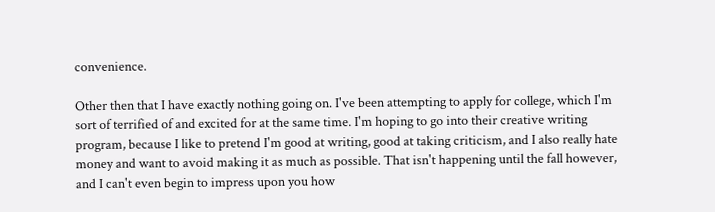convenience.

Other then that I have exactly nothing going on. I've been attempting to apply for college, which I'm sort of terrified of and excited for at the same time. I'm hoping to go into their creative writing program, because I like to pretend I'm good at writing, good at taking criticism, and I also really hate money and want to avoid making it as much as possible. That isn't happening until the fall however, and I can't even begin to impress upon you how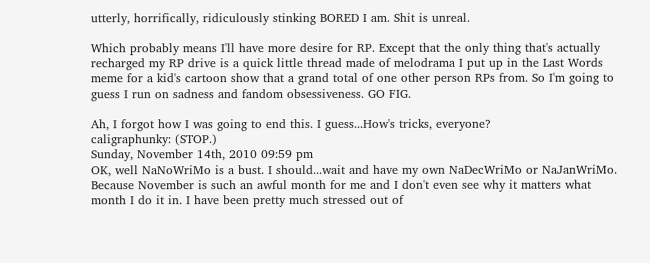utterly, horrifically, ridiculously stinking BORED I am. Shit is unreal.

Which probably means I'll have more desire for RP. Except that the only thing that's actually recharged my RP drive is a quick little thread made of melodrama I put up in the Last Words meme for a kid's cartoon show that a grand total of one other person RPs from. So I'm going to guess I run on sadness and fandom obsessiveness. GO FIG.

Ah, I forgot how I was going to end this. I guess...How's tricks, everyone?
caligraphunky: (STOP.)
Sunday, November 14th, 2010 09:59 pm
OK, well NaNoWriMo is a bust. I should...wait and have my own NaDecWriMo or NaJanWriMo. Because November is such an awful month for me and I don't even see why it matters what month I do it in. I have been pretty much stressed out of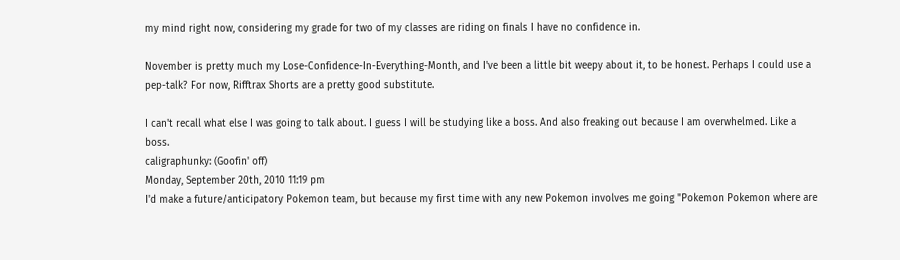my mind right now, considering my grade for two of my classes are riding on finals I have no confidence in.

November is pretty much my Lose-Confidence-In-Everything-Month, and I've been a little bit weepy about it, to be honest. Perhaps I could use a pep-talk? For now, Rifftrax Shorts are a pretty good substitute.

I can't recall what else I was going to talk about. I guess I will be studying like a boss. And also freaking out because I am overwhelmed. Like a boss.
caligraphunky: (Goofin' off)
Monday, September 20th, 2010 11:19 pm
I'd make a future/anticipatory Pokemon team, but because my first time with any new Pokemon involves me going "Pokemon Pokemon where are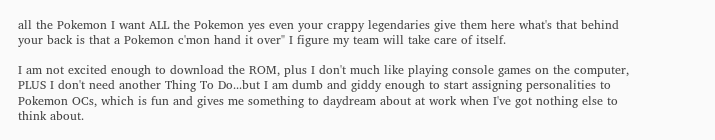all the Pokemon I want ALL the Pokemon yes even your crappy legendaries give them here what's that behind your back is that a Pokemon c'mon hand it over" I figure my team will take care of itself.

I am not excited enough to download the ROM, plus I don't much like playing console games on the computer, PLUS I don't need another Thing To Do...but I am dumb and giddy enough to start assigning personalities to Pokemon OCs, which is fun and gives me something to daydream about at work when I've got nothing else to think about.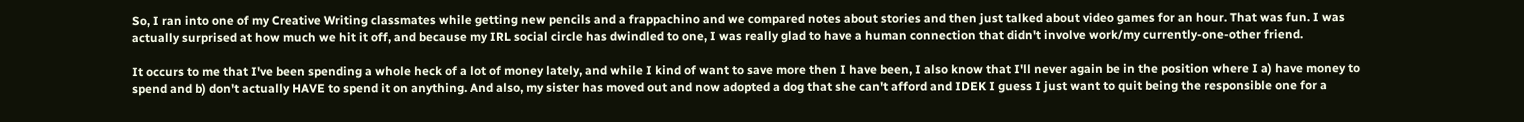So, I ran into one of my Creative Writing classmates while getting new pencils and a frappachino and we compared notes about stories and then just talked about video games for an hour. That was fun. I was actually surprised at how much we hit it off, and because my IRL social circle has dwindled to one, I was really glad to have a human connection that didn't involve work/my currently-one-other friend.

It occurs to me that I've been spending a whole heck of a lot of money lately, and while I kind of want to save more then I have been, I also know that I'll never again be in the position where I a) have money to spend and b) don't actually HAVE to spend it on anything. And also, my sister has moved out and now adopted a dog that she can't afford and IDEK I guess I just want to quit being the responsible one for a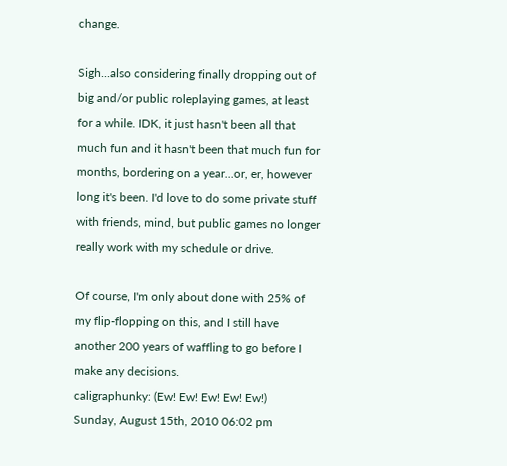change.

Sigh...also considering finally dropping out of big and/or public roleplaying games, at least for a while. IDK, it just hasn't been all that much fun and it hasn't been that much fun for months, bordering on a year...or, er, however long it's been. I'd love to do some private stuff with friends, mind, but public games no longer really work with my schedule or drive.

Of course, I'm only about done with 25% of my flip-flopping on this, and I still have another 200 years of waffling to go before I make any decisions.
caligraphunky: (Ew! Ew! Ew! Ew! Ew!)
Sunday, August 15th, 2010 06:02 pm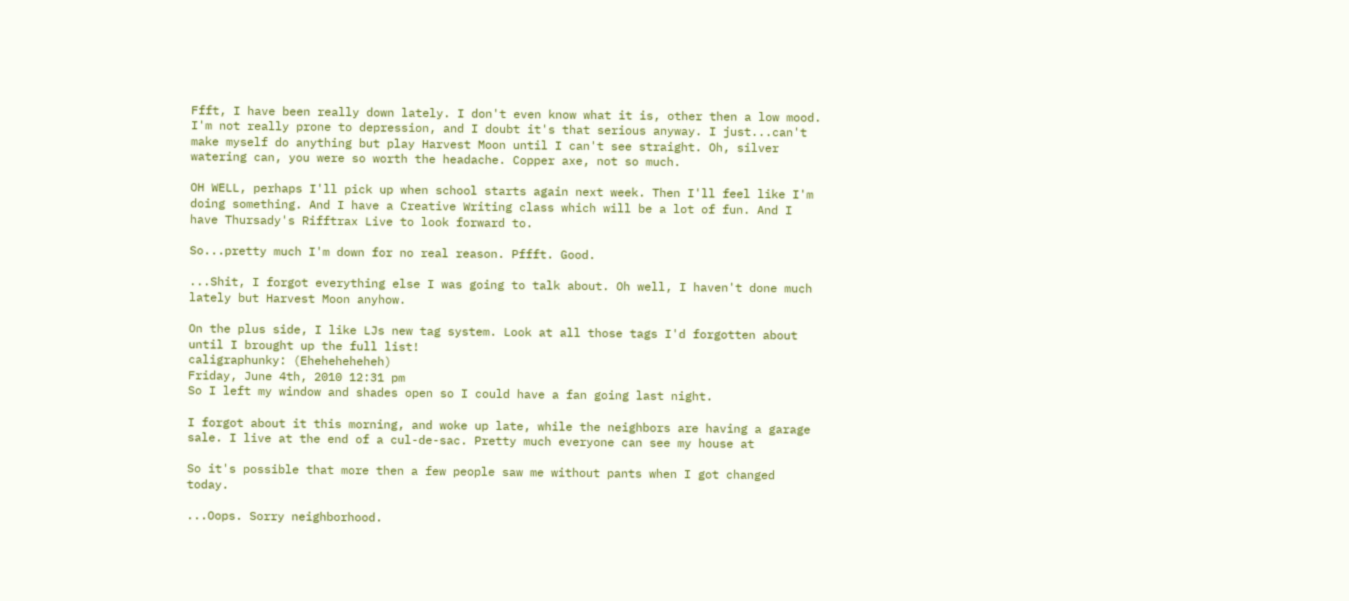Ffft, I have been really down lately. I don't even know what it is, other then a low mood. I'm not really prone to depression, and I doubt it's that serious anyway. I just...can't make myself do anything but play Harvest Moon until I can't see straight. Oh, silver watering can, you were so worth the headache. Copper axe, not so much.

OH WELL, perhaps I'll pick up when school starts again next week. Then I'll feel like I'm doing something. And I have a Creative Writing class which will be a lot of fun. And I have Thursady's Rifftrax Live to look forward to.

So...pretty much I'm down for no real reason. Pffft. Good.

...Shit, I forgot everything else I was going to talk about. Oh well, I haven't done much lately but Harvest Moon anyhow.

On the plus side, I like LJs new tag system. Look at all those tags I'd forgotten about until I brought up the full list!
caligraphunky: (Eheheheheheh)
Friday, June 4th, 2010 12:31 pm
So I left my window and shades open so I could have a fan going last night.

I forgot about it this morning, and woke up late, while the neighbors are having a garage sale. I live at the end of a cul-de-sac. Pretty much everyone can see my house at

So it's possible that more then a few people saw me without pants when I got changed today.

...Oops. Sorry neighborhood.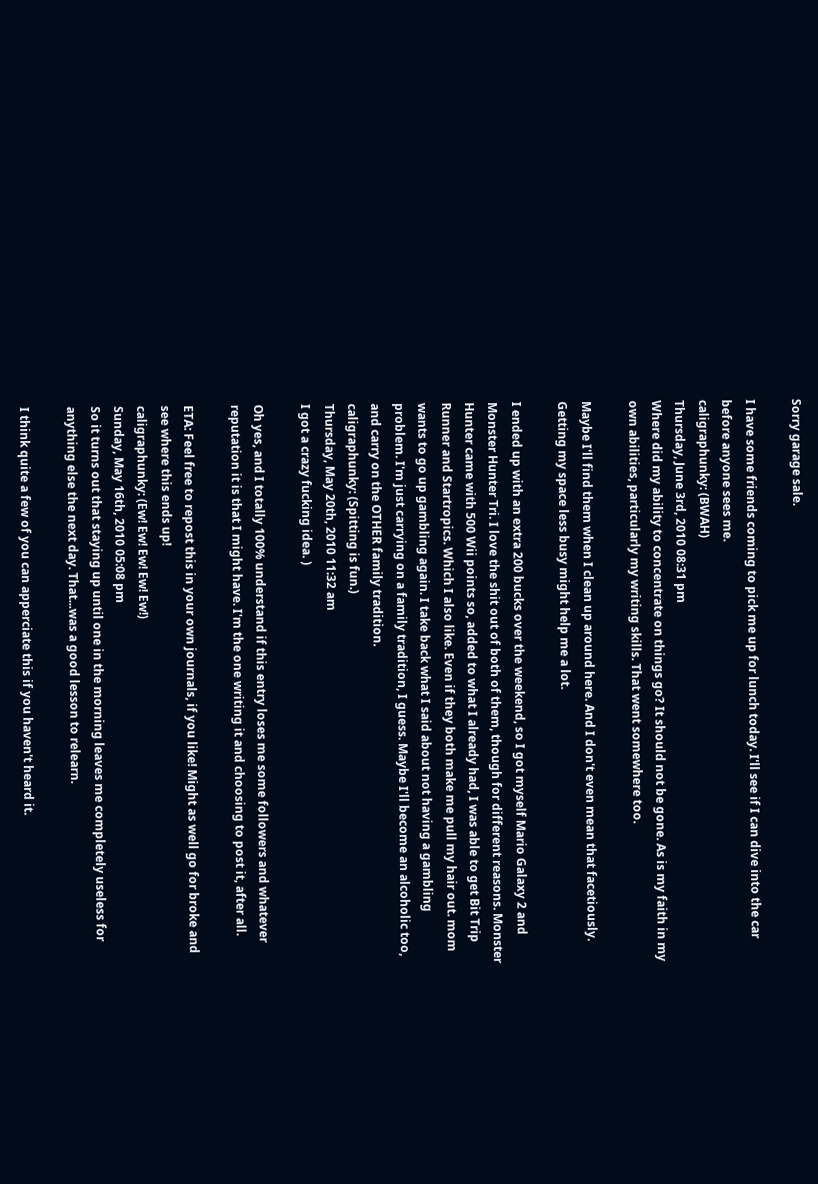Sorry garage sale.

I have some friends coming to pick me up for lunch today. I'll see if I can dive into the car before anyone sees me.
caligraphunky: (BWAH)
Thursday, June 3rd, 2010 08:31 pm
Where did my ability to concentrate on things go? It should not be gone. As is my faith in my own abilities, particularly my writing skills. That went somewhere too.

Maybe I'll find them when I clean up around here. And I don't even mean that facetiously. Getting my space less busy might help me a lot.

I ended up with an extra 200 bucks over the weekend, so I got myself Mario Galaxy 2 and Monster Hunter Tri. I love the shit out of both of them, though for different reasons. Monster Hunter came with 500 Wii points so, added to what I already had, I was able to get Bit Trip Runner and Startropics. Which I also like. Even if they both make me pull my hair out. mom wants to go up gambling again. I take back what I said about not having a gambling problem. I'm just carrying on a family tradition, I guess. Maybe I'll become an alcoholic too, and carry on the OTHER family tradition.
caligraphunky: (Spitting is fun.)
Thursday, May 20th, 2010 11:32 am
I got a crazy fucking idea. )

Oh yes, and I totally 100% understand if this entry loses me some followers and whatever reputation it is that I might have. I'm the one writing it and choosing to post it, after all.

ETA: Feel free to repost this in your own journals, if you like! Might as well go for broke and see where this ends up!
caligraphunky: (Ew! Ew! Ew! Ew! Ew!)
Sunday, May 16th, 2010 05:08 pm
So it turns out that staying up until one in the morning leaves me completely useless for anything else the next day. That...was a good lesson to relearn.

I think quite a few of you can apperciate this if you haven't heard it.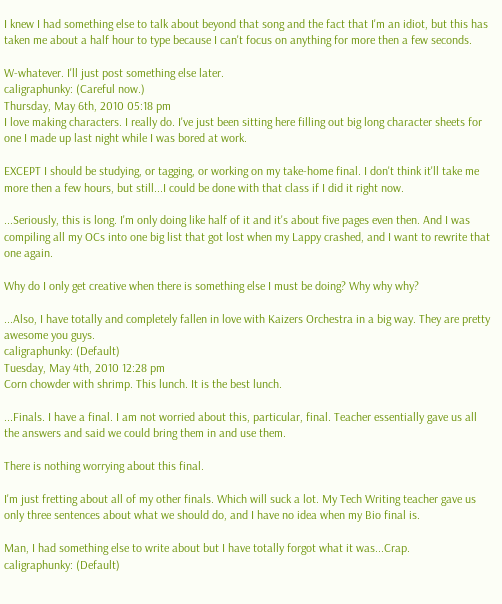I knew I had something else to talk about beyond that song and the fact that I'm an idiot, but this has taken me about a half hour to type because I can't focus on anything for more then a few seconds.

W-whatever. I'll just post something else later.
caligraphunky: (Careful now.)
Thursday, May 6th, 2010 05:18 pm
I love making characters. I really do. I've just been sitting here filling out big long character sheets for one I made up last night while I was bored at work.

EXCEPT I should be studying, or tagging, or working on my take-home final. I don't think it'll take me more then a few hours, but still...I could be done with that class if I did it right now.

...Seriously, this is long. I'm only doing like half of it and it's about five pages even then. And I was compiling all my OCs into one big list that got lost when my Lappy crashed, and I want to rewrite that one again.

Why do I only get creative when there is something else I must be doing? Why why why?

...Also, I have totally and completely fallen in love with Kaizers Orchestra in a big way. They are pretty awesome you guys.
caligraphunky: (Default)
Tuesday, May 4th, 2010 12:28 pm
Corn chowder with shrimp. This lunch. It is the best lunch.

...Finals. I have a final. I am not worried about this, particular, final. Teacher essentially gave us all the answers and said we could bring them in and use them.

There is nothing worrying about this final.

I'm just fretting about all of my other finals. Which will suck a lot. My Tech Writing teacher gave us only three sentences about what we should do, and I have no idea when my Bio final is.

Man, I had something else to write about but I have totally forgot what it was...Crap.
caligraphunky: (Default)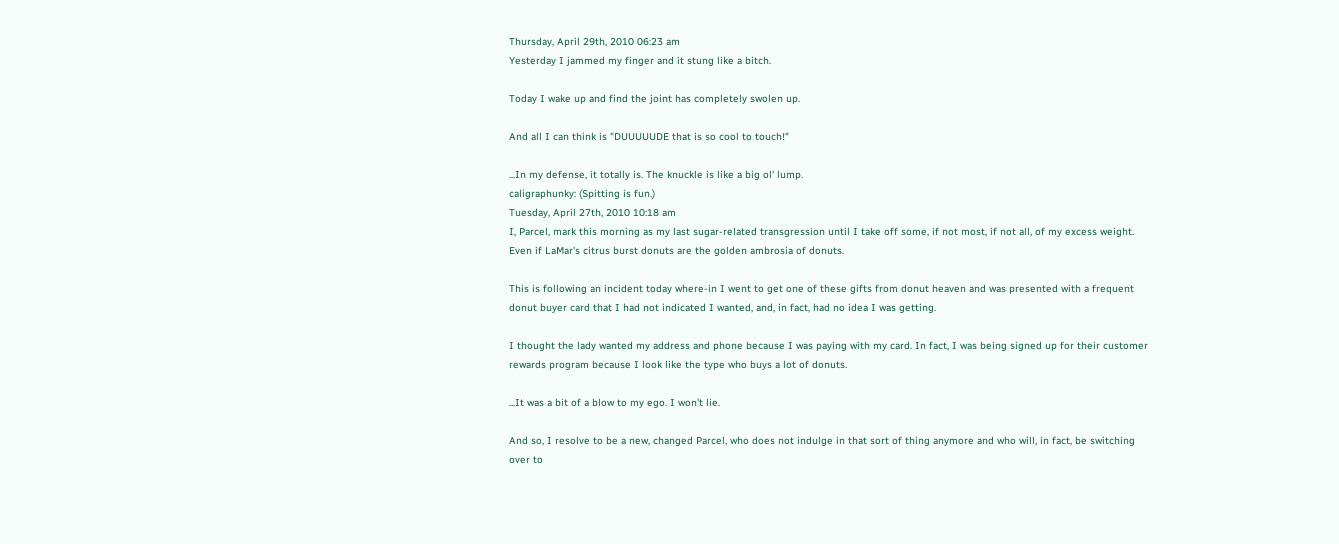Thursday, April 29th, 2010 06:23 am
Yesterday I jammed my finger and it stung like a bitch.

Today I wake up and find the joint has completely swolen up.

And all I can think is "DUUUUUDE that is so cool to touch!"

...In my defense, it totally is. The knuckle is like a big ol' lump.
caligraphunky: (Spitting is fun.)
Tuesday, April 27th, 2010 10:18 am
I, Parcel, mark this morning as my last sugar-related transgression until I take off some, if not most, if not all, of my excess weight. Even if LaMar's citrus burst donuts are the golden ambrosia of donuts.

This is following an incident today where-in I went to get one of these gifts from donut heaven and was presented with a frequent donut buyer card that I had not indicated I wanted, and, in fact, had no idea I was getting.

I thought the lady wanted my address and phone because I was paying with my card. In fact, I was being signed up for their customer rewards program because I look like the type who buys a lot of donuts.

...It was a bit of a blow to my ego. I won't lie.

And so, I resolve to be a new, changed Parcel, who does not indulge in that sort of thing anymore and who will, in fact, be switching over to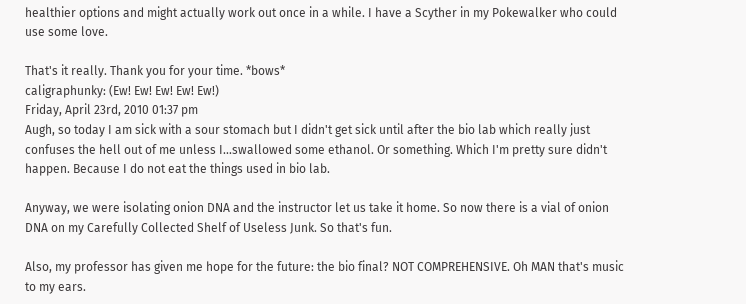healthier options and might actually work out once in a while. I have a Scyther in my Pokewalker who could use some love.

That's it really. Thank you for your time. *bows*
caligraphunky: (Ew! Ew! Ew! Ew! Ew!)
Friday, April 23rd, 2010 01:37 pm
Augh, so today I am sick with a sour stomach but I didn't get sick until after the bio lab which really just confuses the hell out of me unless I...swallowed some ethanol. Or something. Which I'm pretty sure didn't happen. Because I do not eat the things used in bio lab.

Anyway, we were isolating onion DNA and the instructor let us take it home. So now there is a vial of onion DNA on my Carefully Collected Shelf of Useless Junk. So that's fun.

Also, my professor has given me hope for the future: the bio final? NOT COMPREHENSIVE. Oh MAN that's music to my ears.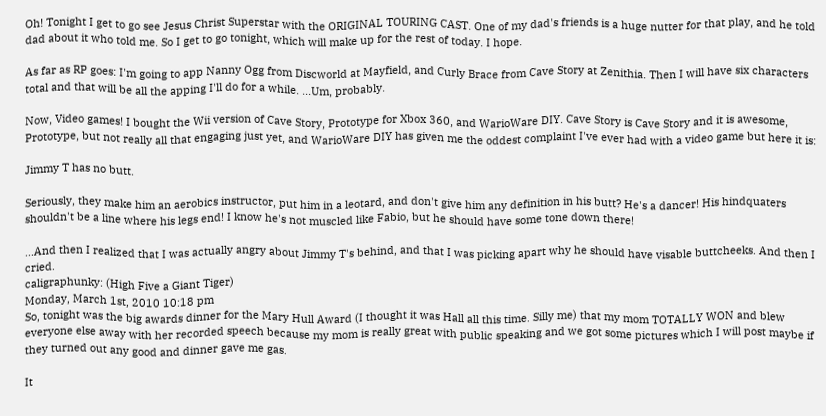Oh! Tonight I get to go see Jesus Christ Superstar with the ORIGINAL TOURING CAST. One of my dad's friends is a huge nutter for that play, and he told dad about it who told me. So I get to go tonight, which will make up for the rest of today. I hope.

As far as RP goes: I'm going to app Nanny Ogg from Discworld at Mayfield, and Curly Brace from Cave Story at Zenithia. Then I will have six characters total and that will be all the apping I'll do for a while. ...Um, probably.

Now, Video games! I bought the Wii version of Cave Story, Prototype for Xbox 360, and WarioWare DIY. Cave Story is Cave Story and it is awesome, Prototype, but not really all that engaging just yet, and WarioWare DIY has given me the oddest complaint I've ever had with a video game but here it is:

Jimmy T has no butt.

Seriously, they make him an aerobics instructor, put him in a leotard, and don't give him any definition in his butt? He's a dancer! His hindquaters shouldn't be a line where his legs end! I know he's not muscled like Fabio, but he should have some tone down there!

...And then I realized that I was actually angry about Jimmy T's behind, and that I was picking apart why he should have visable buttcheeks. And then I cried.
caligraphunky: (High Five a Giant Tiger)
Monday, March 1st, 2010 10:18 pm
So, tonight was the big awards dinner for the Mary Hull Award (I thought it was Hall all this time. Silly me) that my mom TOTALLY WON and blew everyone else away with her recorded speech because my mom is really great with public speaking and we got some pictures which I will post maybe if they turned out any good and dinner gave me gas.

It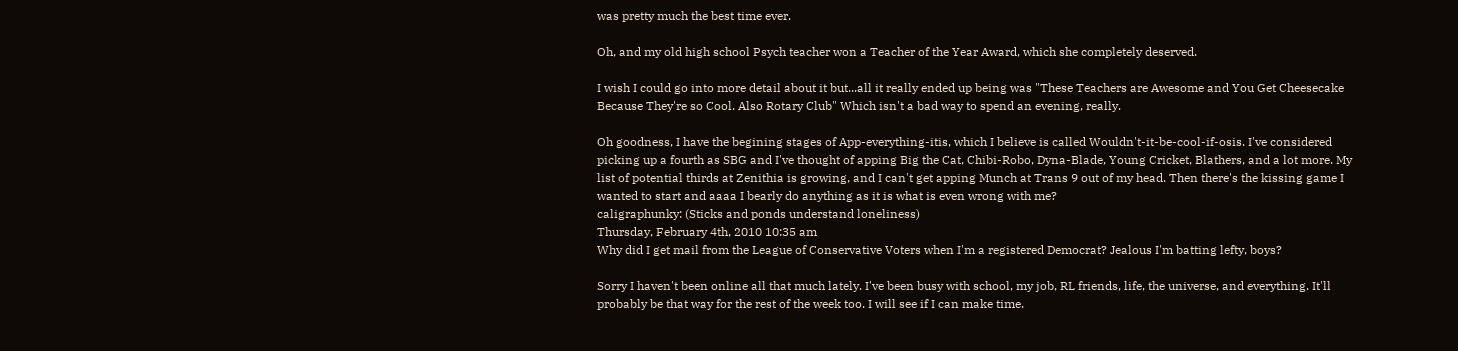was pretty much the best time ever.

Oh, and my old high school Psych teacher won a Teacher of the Year Award, which she completely deserved.

I wish I could go into more detail about it but...all it really ended up being was "These Teachers are Awesome and You Get Cheesecake Because They're so Cool. Also Rotary Club" Which isn't a bad way to spend an evening, really.

Oh goodness, I have the begining stages of App-everything-itis, which I believe is called Wouldn't-it-be-cool-if-osis. I've considered picking up a fourth as SBG and I've thought of apping Big the Cat, Chibi-Robo, Dyna-Blade, Young Cricket, Blathers, and a lot more. My list of potential thirds at Zenithia is growing, and I can't get apping Munch at Trans 9 out of my head. Then there's the kissing game I wanted to start and aaaa I bearly do anything as it is what is even wrong with me?
caligraphunky: (Sticks and ponds understand loneliness)
Thursday, February 4th, 2010 10:35 am
Why did I get mail from the League of Conservative Voters when I'm a registered Democrat? Jealous I'm batting lefty, boys?

Sorry I haven't been online all that much lately. I've been busy with school, my job, RL friends, life, the universe, and everything. It'll probably be that way for the rest of the week too. I will see if I can make time.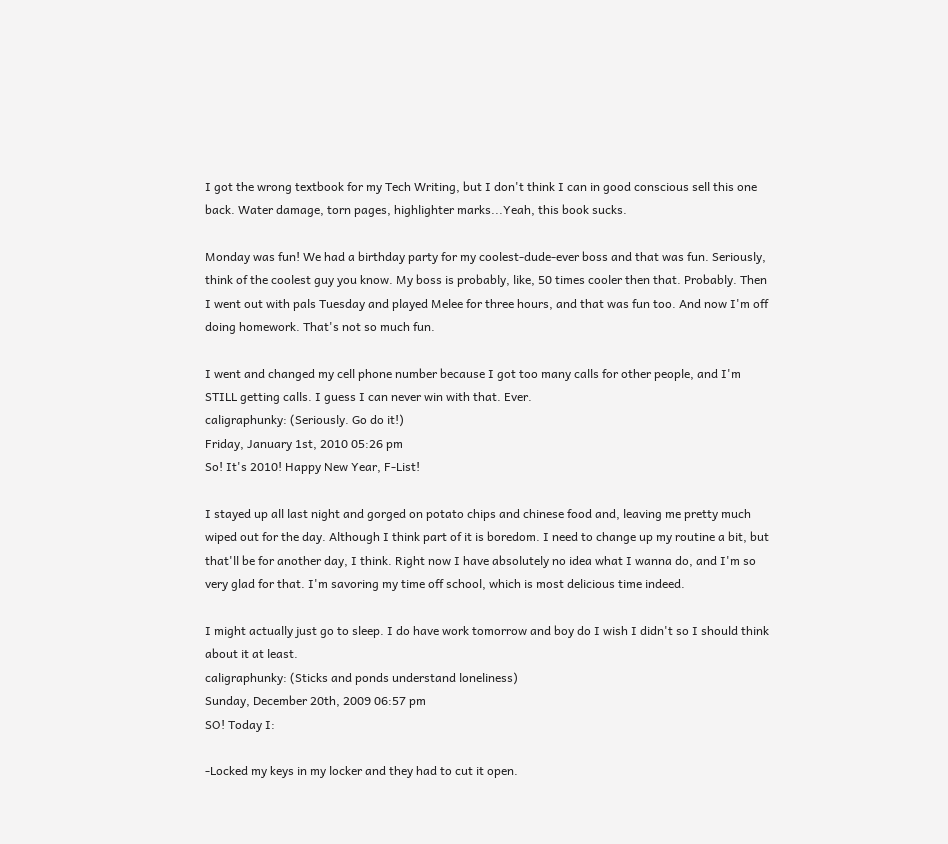I got the wrong textbook for my Tech Writing, but I don't think I can in good conscious sell this one back. Water damage, torn pages, highlighter marks...Yeah, this book sucks.

Monday was fun! We had a birthday party for my coolest-dude-ever boss and that was fun. Seriously, think of the coolest guy you know. My boss is probably, like, 50 times cooler then that. Probably. Then I went out with pals Tuesday and played Melee for three hours, and that was fun too. And now I'm off doing homework. That's not so much fun.

I went and changed my cell phone number because I got too many calls for other people, and I'm STILL getting calls. I guess I can never win with that. Ever.
caligraphunky: (Seriously. Go do it!)
Friday, January 1st, 2010 05:26 pm
So! It's 2010! Happy New Year, F-List!

I stayed up all last night and gorged on potato chips and chinese food and, leaving me pretty much wiped out for the day. Although I think part of it is boredom. I need to change up my routine a bit, but that'll be for another day, I think. Right now I have absolutely no idea what I wanna do, and I'm so very glad for that. I'm savoring my time off school, which is most delicious time indeed.

I might actually just go to sleep. I do have work tomorrow and boy do I wish I didn't so I should think about it at least.
caligraphunky: (Sticks and ponds understand loneliness)
Sunday, December 20th, 2009 06:57 pm
SO! Today I:

-Locked my keys in my locker and they had to cut it open.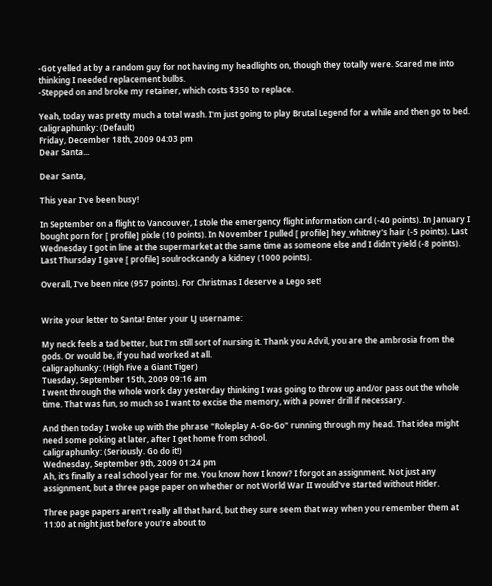-Got yelled at by a random guy for not having my headlights on, though they totally were. Scared me into thinking I needed replacement bulbs.
-Stepped on and broke my retainer, which costs $350 to replace.

Yeah, today was pretty much a total wash. I'm just going to play Brutal Legend for a while and then go to bed.
caligraphunky: (Default)
Friday, December 18th, 2009 04:03 pm
Dear Santa...

Dear Santa,

This year I've been busy!

In September on a flight to Vancouver, I stole the emergency flight information card (-40 points). In January I bought porn for [ profile] pixle (10 points). In November I pulled [ profile] hey_whitney's hair (-5 points). Last Wednesday I got in line at the supermarket at the same time as someone else and I didn't yield (-8 points). Last Thursday I gave [ profile] soulrockcandy a kidney (1000 points).

Overall, I've been nice (957 points). For Christmas I deserve a Lego set!


Write your letter to Santa! Enter your LJ username:

My neck feels a tad better, but I'm still sort of nursing it. Thank you Advil, you are the ambrosia from the gods. Or would be, if you had worked at all.
caligraphunky: (High Five a Giant Tiger)
Tuesday, September 15th, 2009 09:16 am
I went through the whole work day yesterday thinking I was going to throw up and/or pass out the whole time. That was fun, so much so I want to excise the memory, with a power drill if necessary.

And then today I woke up with the phrase "Roleplay A-Go-Go" running through my head. That idea might need some poking at later, after I get home from school.
caligraphunky: (Seriously. Go do it!)
Wednesday, September 9th, 2009 01:24 pm
Ah, it's finally a real school year for me. You know how I know? I forgot an assignment. Not just any assignment, but a three page paper on whether or not World War II would've started without Hitler.

Three page papers aren't really all that hard, but they sure seem that way when you remember them at 11:00 at night just before you're about to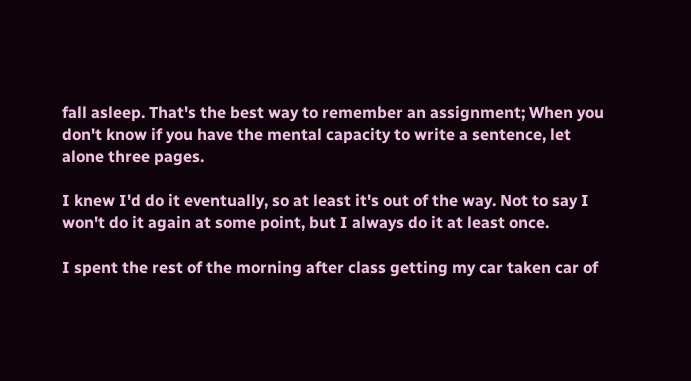fall asleep. That's the best way to remember an assignment; When you don't know if you have the mental capacity to write a sentence, let alone three pages.

I knew I'd do it eventually, so at least it's out of the way. Not to say I won't do it again at some point, but I always do it at least once.

I spent the rest of the morning after class getting my car taken car of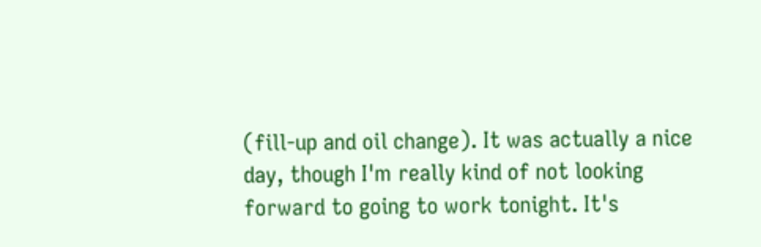(fill-up and oil change). It was actually a nice day, though I'm really kind of not looking forward to going to work tonight. It's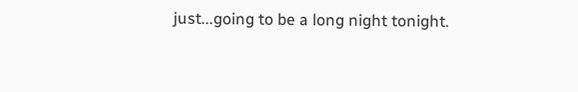just...going to be a long night tonight.